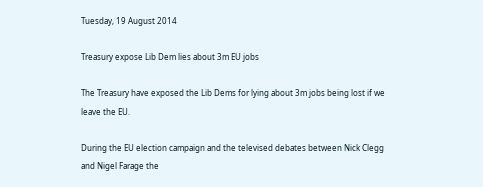Tuesday, 19 August 2014

Treasury expose Lib Dem lies about 3m EU jobs

The Treasury have exposed the Lib Dems for lying about 3m jobs being lost if we leave the EU.

During the EU election campaign and the televised debates between Nick Clegg and Nigel Farage the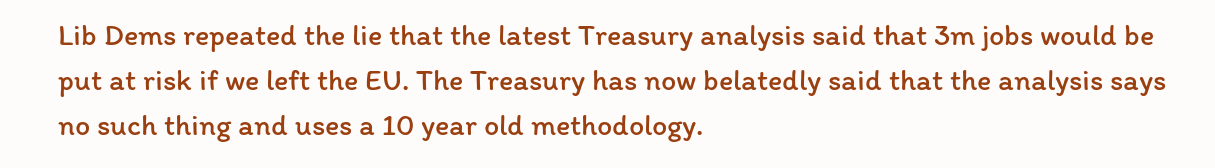Lib Dems repeated the lie that the latest Treasury analysis said that 3m jobs would be put at risk if we left the EU. The Treasury has now belatedly said that the analysis says no such thing and uses a 10 year old methodology.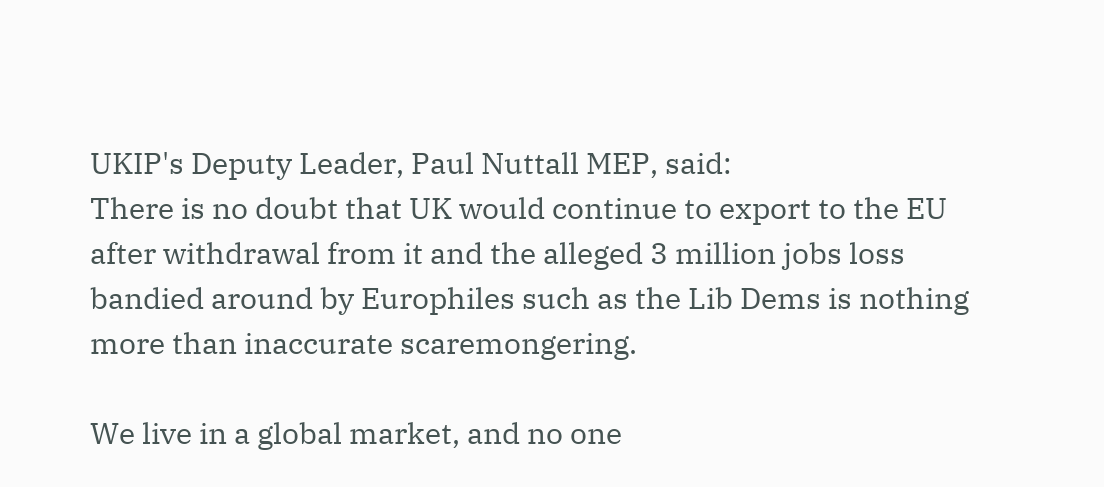UKIP's Deputy Leader, Paul Nuttall MEP, said:
There is no doubt that UK would continue to export to the EU after withdrawal from it and the alleged 3 million jobs loss bandied around by Europhiles such as the Lib Dems is nothing more than inaccurate scaremongering.

We live in a global market, and no one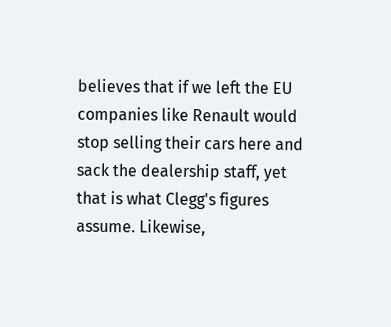believes that if we left the EU companies like Renault would stop selling their cars here and sack the dealership staff, yet that is what Clegg's figures assume. Likewise,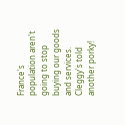France's population aren't going to stop buying our goods and services.
Cleggy's told another porky!